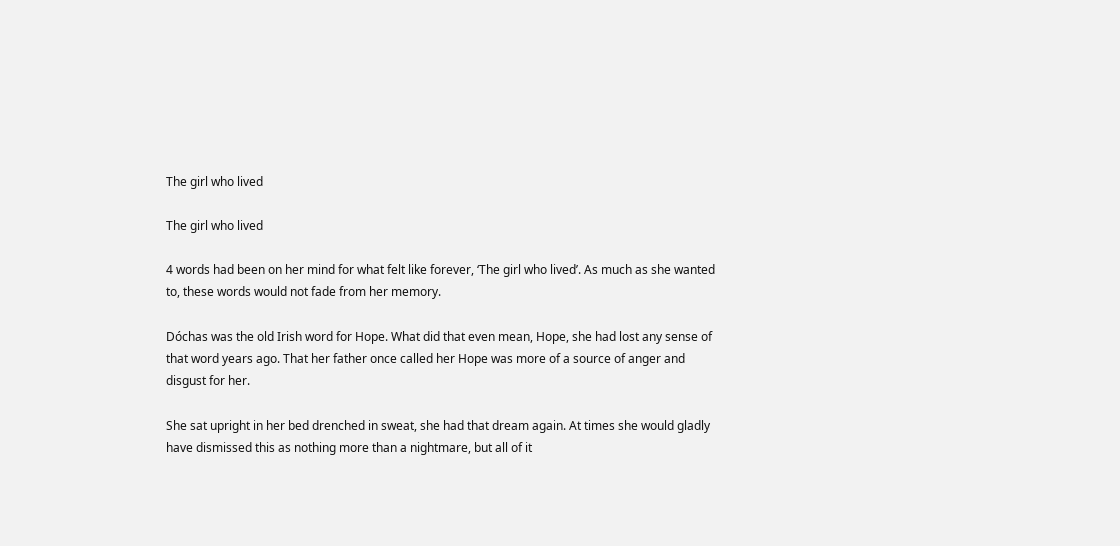The girl who lived

The girl who lived

4 words had been on her mind for what felt like forever, ‘The girl who lived’. As much as she wanted to, these words would not fade from her memory.

Dóchas was the old Irish word for Hope. What did that even mean, Hope, she had lost any sense of that word years ago. That her father once called her Hope was more of a source of anger and disgust for her.

She sat upright in her bed drenched in sweat, she had that dream again. At times she would gladly have dismissed this as nothing more than a nightmare, but all of it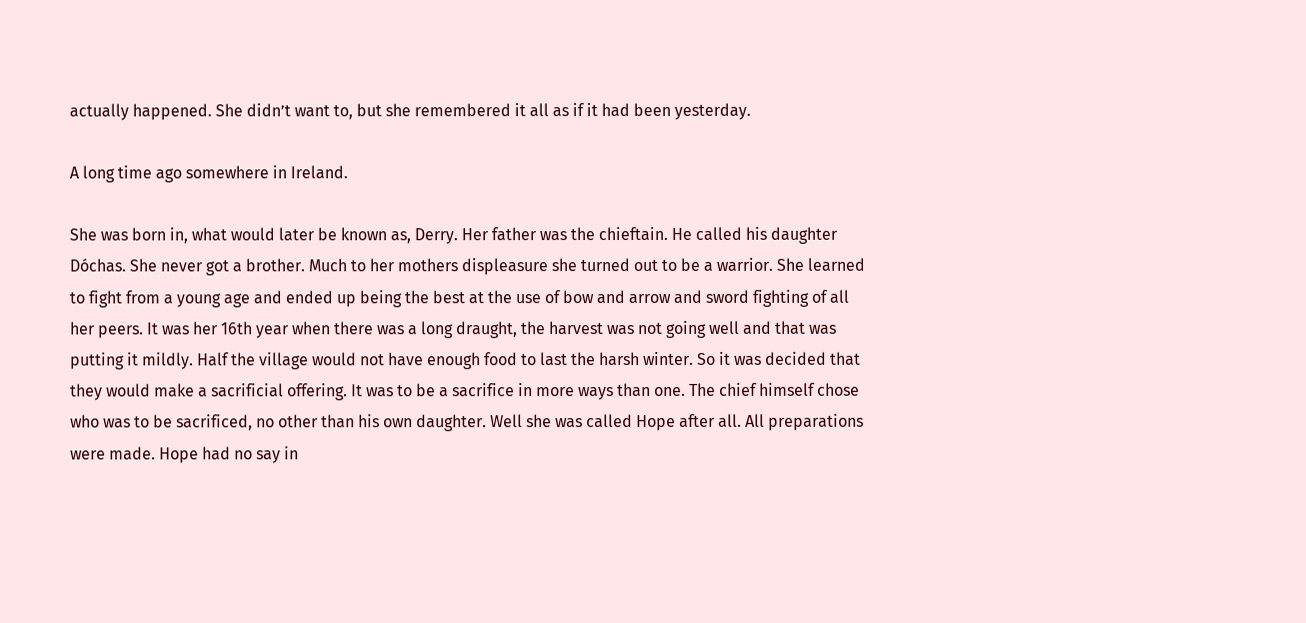actually happened. She didn’t want to, but she remembered it all as if it had been yesterday.

A long time ago somewhere in Ireland.

She was born in, what would later be known as, Derry. Her father was the chieftain. He called his daughter Dóchas. She never got a brother. Much to her mothers displeasure she turned out to be a warrior. She learned to fight from a young age and ended up being the best at the use of bow and arrow and sword fighting of all her peers. It was her 16th year when there was a long draught, the harvest was not going well and that was putting it mildly. Half the village would not have enough food to last the harsh winter. So it was decided that they would make a sacrificial offering. It was to be a sacrifice in more ways than one. The chief himself chose who was to be sacrificed, no other than his own daughter. Well she was called Hope after all. All preparations were made. Hope had no say in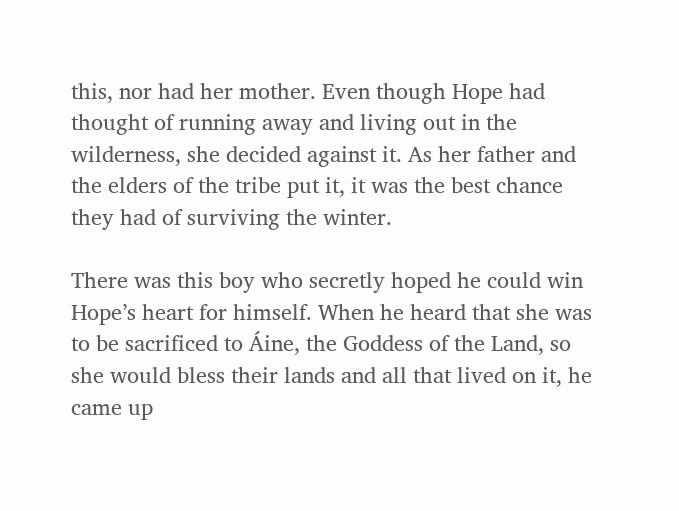this, nor had her mother. Even though Hope had thought of running away and living out in the wilderness, she decided against it. As her father and the elders of the tribe put it, it was the best chance they had of surviving the winter.

There was this boy who secretly hoped he could win Hope’s heart for himself. When he heard that she was to be sacrificed to Áine, the Goddess of the Land, so she would bless their lands and all that lived on it, he came up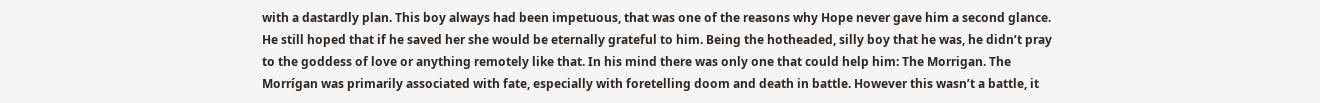with a dastardly plan. This boy always had been impetuous, that was one of the reasons why Hope never gave him a second glance. He still hoped that if he saved her she would be eternally grateful to him. Being the hotheaded, silly boy that he was, he didn’t pray to the goddess of love or anything remotely like that. In his mind there was only one that could help him: The Morrigan. The Morrígan was primarily associated with fate, especially with foretelling doom and death in battle. However this wasn’t a battle, it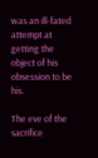was an ill-fated attempt at getting the object of his obsession to be his.

The eve of the sacrifice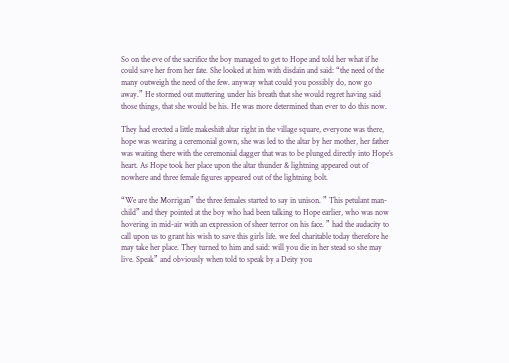So on the eve of the sacrifice the boy managed to get to Hope and told her what if he could save her from her fate. She looked at him with disdain and said: “the need of the many outweigh the need of the few. anyway what could you possibly do, now go away.” He stormed out muttering under his breath that she would regret having said those things, that she would be his. He was more determined than ever to do this now.

They had erected a little makeshift altar right in the village square, everyone was there, hope was wearing a ceremonial gown, she was led to the altar by her mother, her father was waiting there with the ceremonial dagger that was to be plunged directly into Hope’s heart. As Hope took her place upon the altar thunder & lightning appeared out of nowhere and three female figures appeared out of the lightning bolt.

“We are the Morrigan” the three females started to say in unison. ” This petulant man-child” and they pointed at the boy who had been talking to Hope earlier, who was now hovering in mid-air with an expression of sheer terror on his face. ” had the audacity to call upon us to grant his wish to save this girls life. we feel charitable today therefore he may take her place. They turned to him and said: will you die in her stead so she may live. Speak” and obviously when told to speak by a Deity you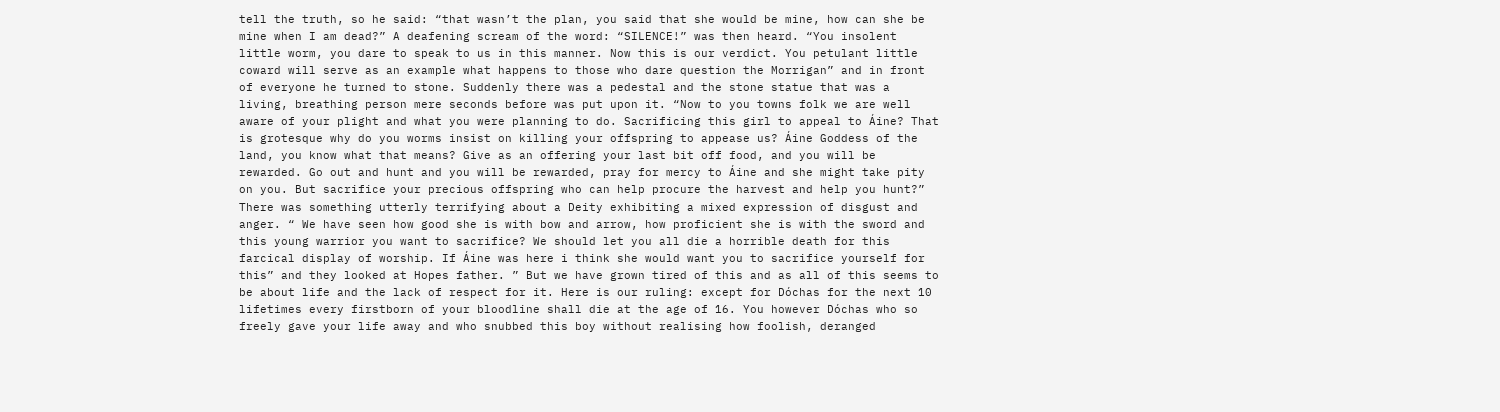tell the truth, so he said: “that wasn’t the plan, you said that she would be mine, how can she be mine when I am dead?” A deafening scream of the word: “SILENCE!” was then heard. “You insolent little worm, you dare to speak to us in this manner. Now this is our verdict. You petulant little coward will serve as an example what happens to those who dare question the Morrigan” and in front of everyone he turned to stone. Suddenly there was a pedestal and the stone statue that was a living, breathing person mere seconds before was put upon it. “Now to you towns folk we are well aware of your plight and what you were planning to do. Sacrificing this girl to appeal to Áine? That is grotesque why do you worms insist on killing your offspring to appease us? Áine Goddess of the land, you know what that means? Give as an offering your last bit off food, and you will be rewarded. Go out and hunt and you will be rewarded, pray for mercy to Áine and she might take pity on you. But sacrifice your precious offspring who can help procure the harvest and help you hunt?” There was something utterly terrifying about a Deity exhibiting a mixed expression of disgust and anger. “ We have seen how good she is with bow and arrow, how proficient she is with the sword and this young warrior you want to sacrifice? We should let you all die a horrible death for this farcical display of worship. If Áine was here i think she would want you to sacrifice yourself for this” and they looked at Hopes father. ” But we have grown tired of this and as all of this seems to be about life and the lack of respect for it. Here is our ruling: except for Dóchas for the next 10 lifetimes every firstborn of your bloodline shall die at the age of 16. You however Dóchas who so freely gave your life away and who snubbed this boy without realising how foolish, deranged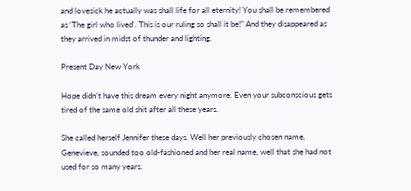and lovesick he actually was shall life for all eternity! You shall be remembered as ‘The girl who lived’. This is our ruling so shall it be!” And they disappeared as they arrived in midst of thunder and lighting.

Present Day New York

Hope didn’t have this dream every night anymore. Even your subconscious gets tired of the same old shit after all these years.

She called herself Jennifer these days. Well her previously chosen name, Genevieve, sounded too old-fashioned and her real name, well that she had not used for so many years.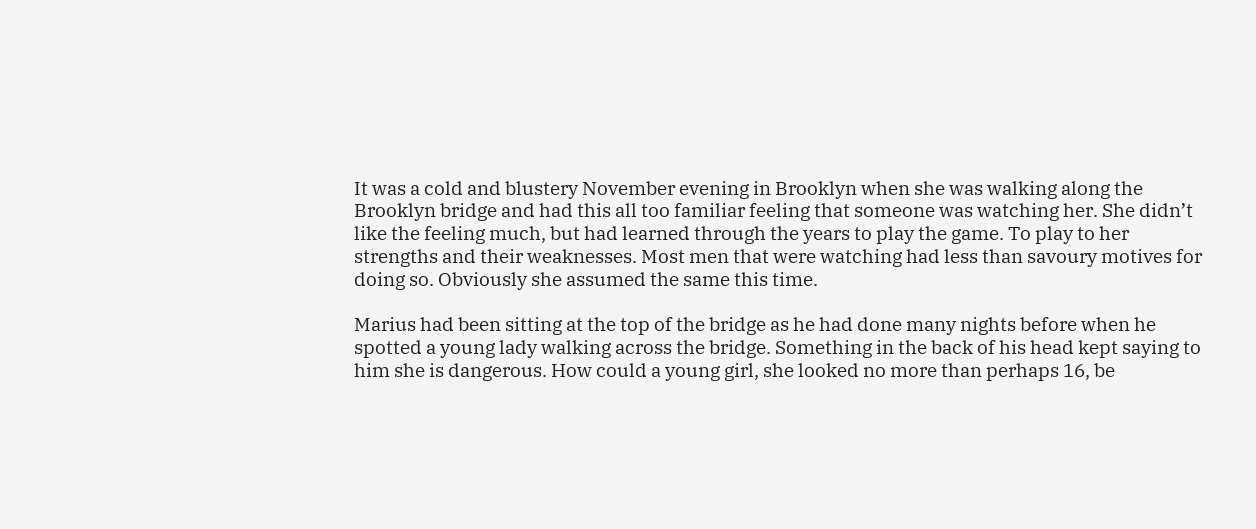It was a cold and blustery November evening in Brooklyn when she was walking along the Brooklyn bridge and had this all too familiar feeling that someone was watching her. She didn’t like the feeling much, but had learned through the years to play the game. To play to her strengths and their weaknesses. Most men that were watching had less than savoury motives for doing so. Obviously she assumed the same this time.

Marius had been sitting at the top of the bridge as he had done many nights before when he spotted a young lady walking across the bridge. Something in the back of his head kept saying to him she is dangerous. How could a young girl, she looked no more than perhaps 16, be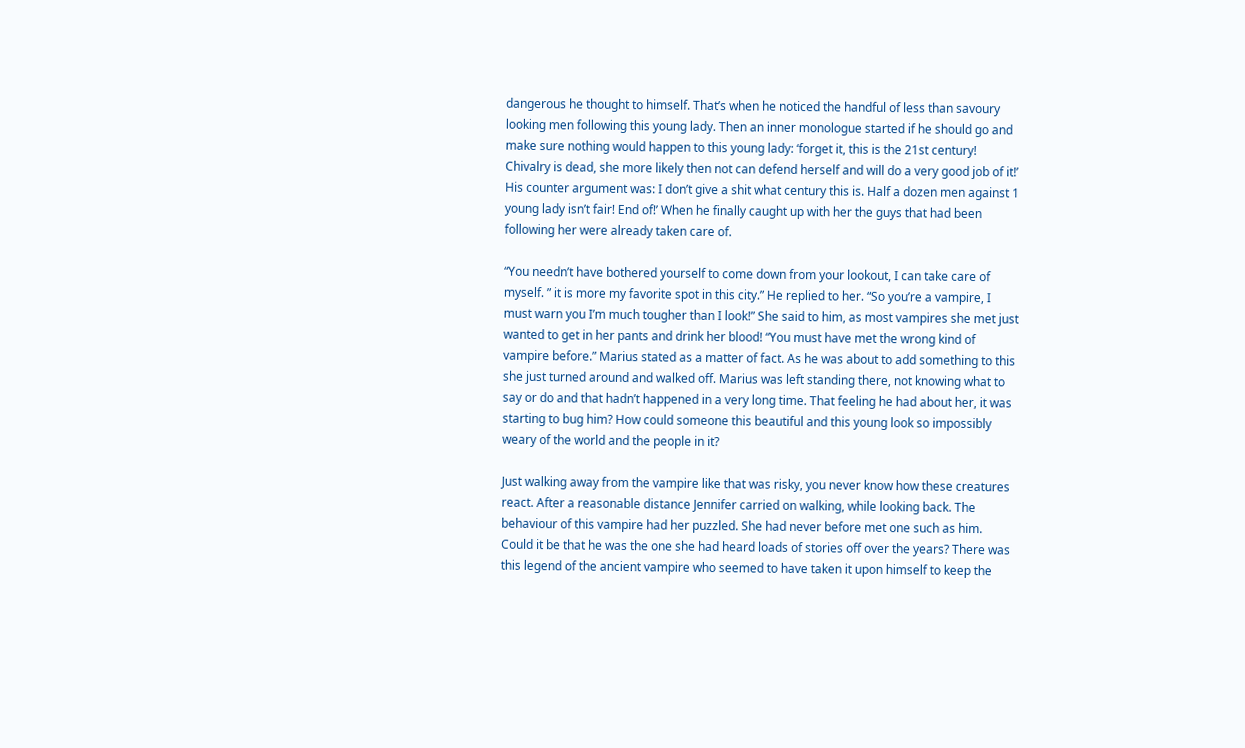dangerous he thought to himself. That’s when he noticed the handful of less than savoury looking men following this young lady. Then an inner monologue started if he should go and make sure nothing would happen to this young lady: ‘forget it, this is the 21st century! Chivalry is dead, she more likely then not can defend herself and will do a very good job of it!’ His counter argument was: I don’t give a shit what century this is. Half a dozen men against 1 young lady isn’t fair! End of!’ When he finally caught up with her the guys that had been following her were already taken care of.

“You needn’t have bothered yourself to come down from your lookout, I can take care of myself. ” it is more my favorite spot in this city.” He replied to her. “So you’re a vampire, I must warn you I’m much tougher than I look!” She said to him, as most vampires she met just wanted to get in her pants and drink her blood! “You must have met the wrong kind of vampire before.” Marius stated as a matter of fact. As he was about to add something to this she just turned around and walked off. Marius was left standing there, not knowing what to say or do and that hadn’t happened in a very long time. That feeling he had about her, it was starting to bug him? How could someone this beautiful and this young look so impossibly weary of the world and the people in it?

Just walking away from the vampire like that was risky, you never know how these creatures react. After a reasonable distance Jennifer carried on walking, while looking back. The behaviour of this vampire had her puzzled. She had never before met one such as him. Could it be that he was the one she had heard loads of stories off over the years? There was this legend of the ancient vampire who seemed to have taken it upon himself to keep the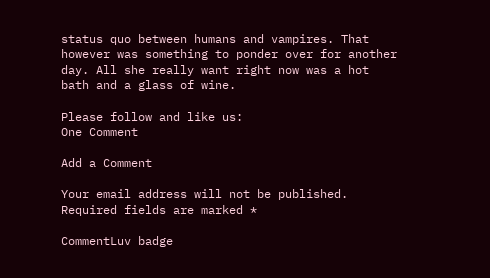status quo between humans and vampires. That however was something to ponder over for another day. All she really want right now was a hot bath and a glass of wine.

Please follow and like us:
One Comment

Add a Comment

Your email address will not be published. Required fields are marked *

CommentLuv badge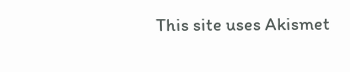This site uses Akismet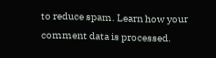to reduce spam. Learn how your comment data is processed.